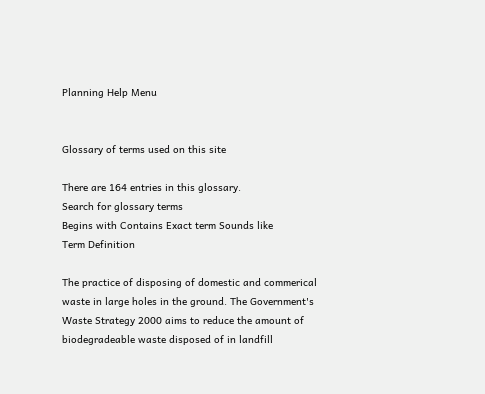Planning Help Menu


Glossary of terms used on this site

There are 164 entries in this glossary.
Search for glossary terms
Begins with Contains Exact term Sounds like
Term Definition

The practice of disposing of domestic and commerical waste in large holes in the ground. The Government's Waste Strategy 2000 aims to reduce the amount of biodegradeable waste disposed of in landfill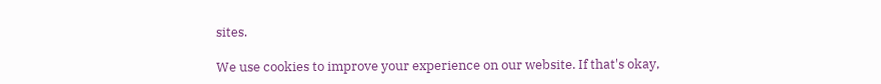sites.

We use cookies to improve your experience on our website. If that's okay,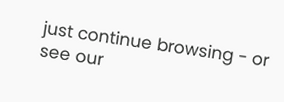just continue browsing - or see our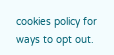cookies policy for ways to opt out.